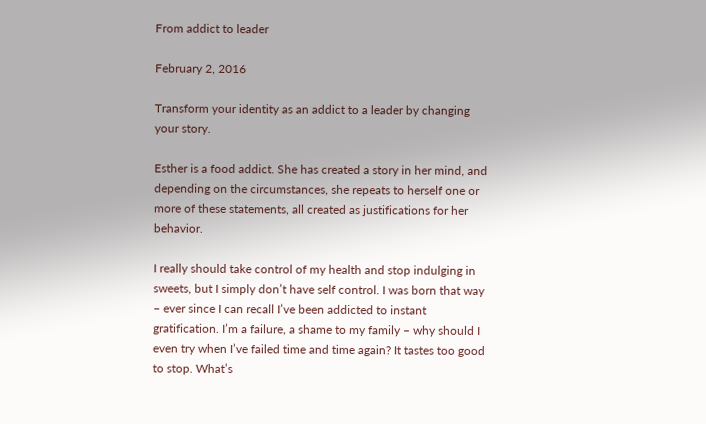From addict to leader

February 2, 2016

Transform your identity as an addict to a leader by changing your story.

Esther is a food addict. She has created a story in her mind, and depending on the circumstances, she repeats to herself one or more of these statements, all created as justifications for her behavior.

I really should take control of my health and stop indulging in sweets, but I simply don’t have self control. I was born that way – ever since I can recall I’ve been addicted to instant gratification. I’m a failure, a shame to my family – why should I even try when I’ve failed time and time again? It tastes too good to stop. What’s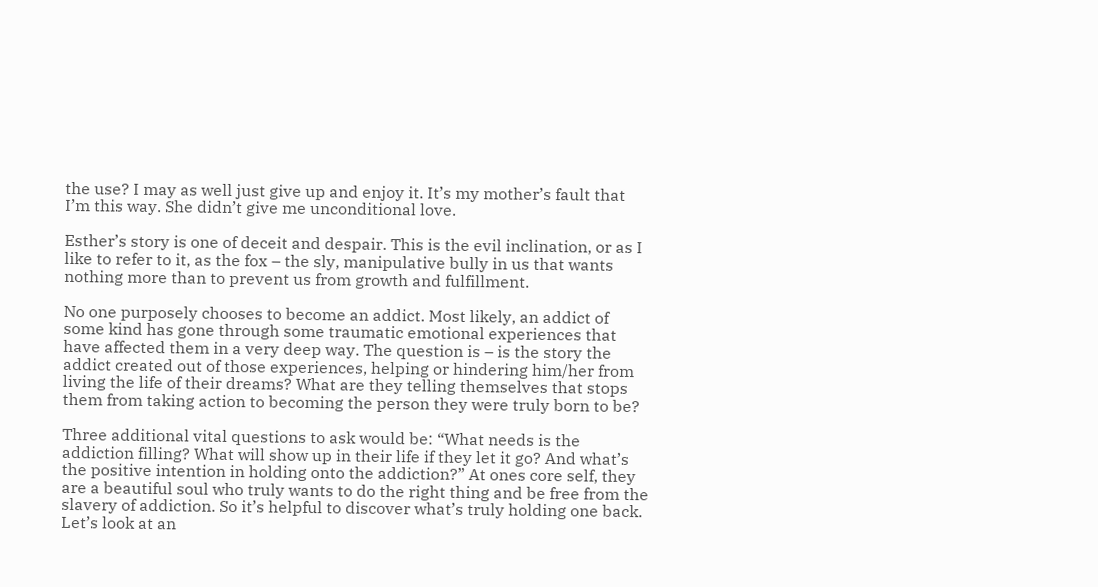the use? I may as well just give up and enjoy it. It’s my mother’s fault that I’m this way. She didn’t give me unconditional love.

Esther’s story is one of deceit and despair. This is the evil inclination, or as I like to refer to it, as the fox – the sly, manipulative bully in us that wants nothing more than to prevent us from growth and fulfillment.

No one purposely chooses to become an addict. Most likely, an addict of some kind has gone through some traumatic emotional experiences that have affected them in a very deep way. The question is – is the story the addict created out of those experiences, helping or hindering him/her from living the life of their dreams? What are they telling themselves that stops them from taking action to becoming the person they were truly born to be?

Three additional vital questions to ask would be: “What needs is the addiction filling? What will show up in their life if they let it go? And what’s the positive intention in holding onto the addiction?” At ones core self, they are a beautiful soul who truly wants to do the right thing and be free from the slavery of addiction. So it’s helpful to discover what’s truly holding one back. Let’s look at an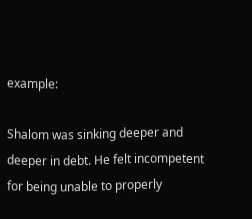example:

Shalom was sinking deeper and deeper in debt. He felt incompetent for being unable to properly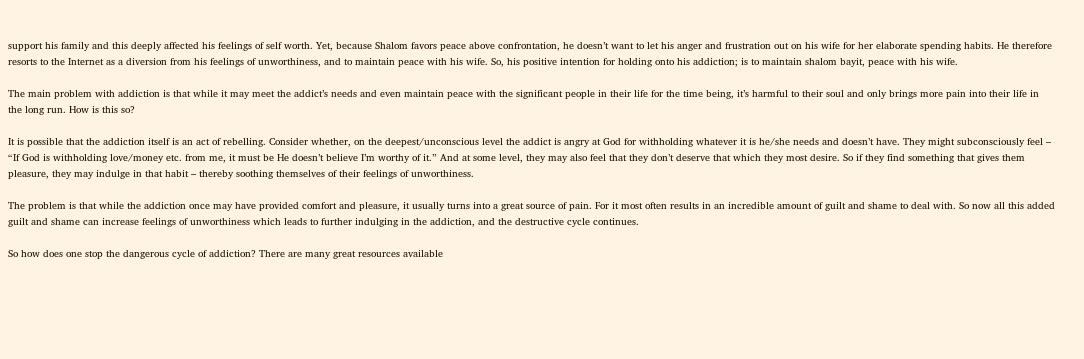support his family and this deeply affected his feelings of self worth. Yet, because Shalom favors peace above confrontation, he doesn’t want to let his anger and frustration out on his wife for her elaborate spending habits. He therefore resorts to the Internet as a diversion from his feelings of unworthiness, and to maintain peace with his wife. So, his positive intention for holding onto his addiction; is to maintain shalom bayit, peace with his wife.

The main problem with addiction is that while it may meet the addict’s needs and even maintain peace with the significant people in their life for the time being, it’s harmful to their soul and only brings more pain into their life in the long run. How is this so?

It is possible that the addiction itself is an act of rebelling. Consider whether, on the deepest/unconscious level the addict is angry at God for withholding whatever it is he/she needs and doesn’t have. They might subconsciously feel – “If God is withholding love/money etc. from me, it must be He doesn’t believe I’m worthy of it.” And at some level, they may also feel that they don’t deserve that which they most desire. So if they find something that gives them pleasure, they may indulge in that habit – thereby soothing themselves of their feelings of unworthiness.

The problem is that while the addiction once may have provided comfort and pleasure, it usually turns into a great source of pain. For it most often results in an incredible amount of guilt and shame to deal with. So now all this added guilt and shame can increase feelings of unworthiness which leads to further indulging in the addiction, and the destructive cycle continues.

So how does one stop the dangerous cycle of addiction? There are many great resources available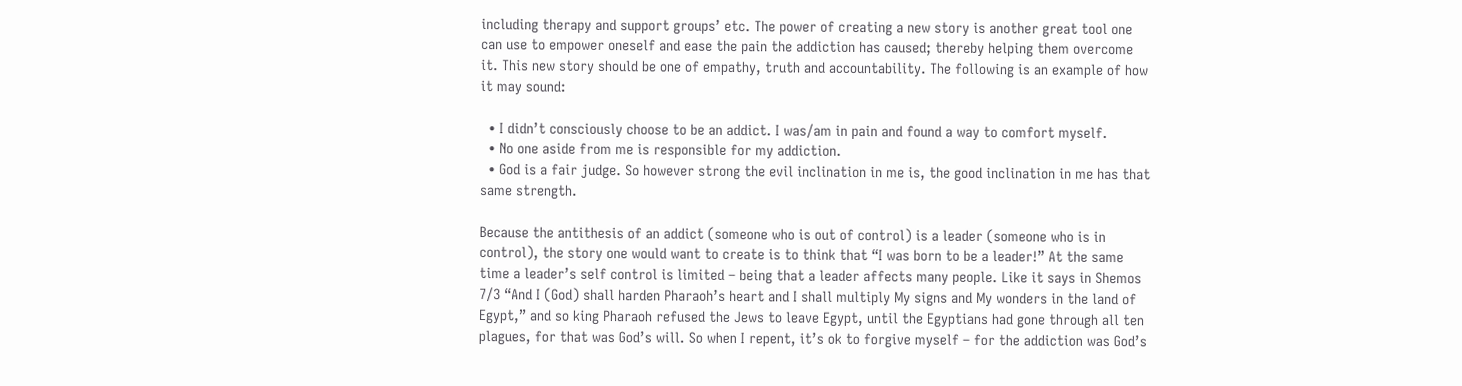including therapy and support groups’ etc. The power of creating a new story is another great tool one can use to empower oneself and ease the pain the addiction has caused; thereby helping them overcome it. This new story should be one of empathy, truth and accountability. The following is an example of how it may sound:

  • I didn’t consciously choose to be an addict. I was/am in pain and found a way to comfort myself.
  • No one aside from me is responsible for my addiction.
  • God is a fair judge. So however strong the evil inclination in me is, the good inclination in me has that same strength.

Because the antithesis of an addict (someone who is out of control) is a leader (someone who is in control), the story one would want to create is to think that “I was born to be a leader!” At the same time a leader’s self control is limited – being that a leader affects many people. Like it says in Shemos 7/3 “And I (God) shall harden Pharaoh’s heart and I shall multiply My signs and My wonders in the land of Egypt,” and so king Pharaoh refused the Jews to leave Egypt, until the Egyptians had gone through all ten plagues, for that was God’s will. So when I repent, it’s ok to forgive myself – for the addiction was God’s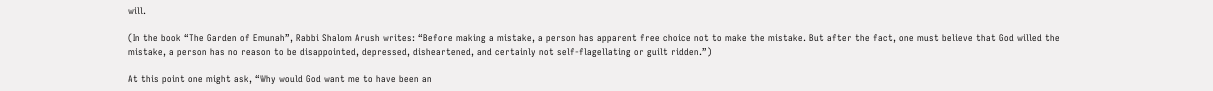will.

(In the book “The Garden of Emunah”, Rabbi Shalom Arush writes: “Before making a mistake, a person has apparent free choice not to make the mistake. But after the fact, one must believe that God willed the mistake, a person has no reason to be disappointed, depressed, disheartened, and certainly not self-flagellating or guilt ridden.”)

At this point one might ask, “Why would God want me to have been an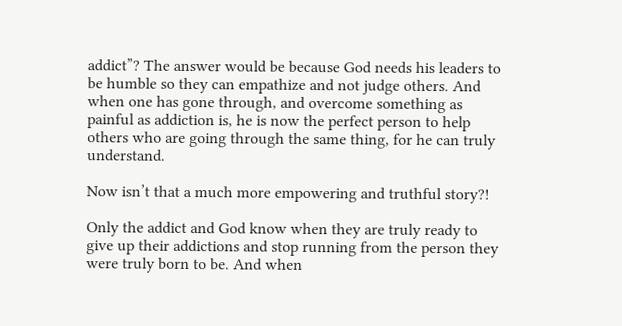addict”? The answer would be because God needs his leaders to be humble so they can empathize and not judge others. And when one has gone through, and overcome something as painful as addiction is, he is now the perfect person to help others who are going through the same thing, for he can truly understand.

Now isn’t that a much more empowering and truthful story?!

Only the addict and God know when they are truly ready to give up their addictions and stop running from the person they were truly born to be. And when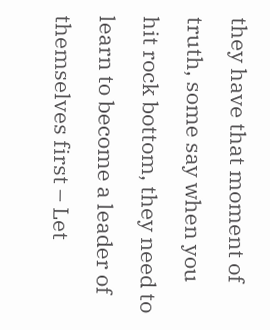they have that moment of truth, some say when you hit rock bottom, they need to learn to become a leader of themselves first – Let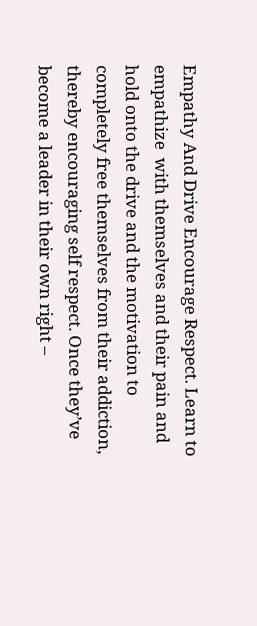Empathy And Drive Encourage Respect. Learn to empathize  with themselves and their pain and hold onto the drive and the motivation to completely free themselves from their addiction, thereby encouraging self respect. Once they’ve become a leader in their own right –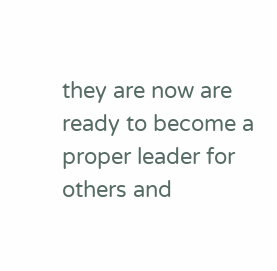they are now are ready to become a proper leader for others and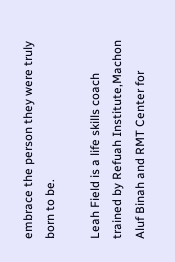embrace the person they were truly born to be.

Leah Field is a life skills coach trained by Refuah Institute,Machon Aluf Binah and RMT Center for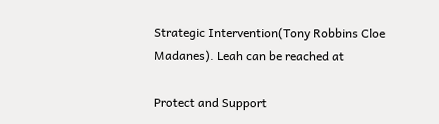Strategic Intervention(Tony Robbins Cloe Madanes). Leah can be reached at

Protect and Support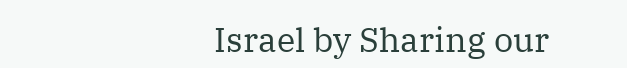Israel by Sharing our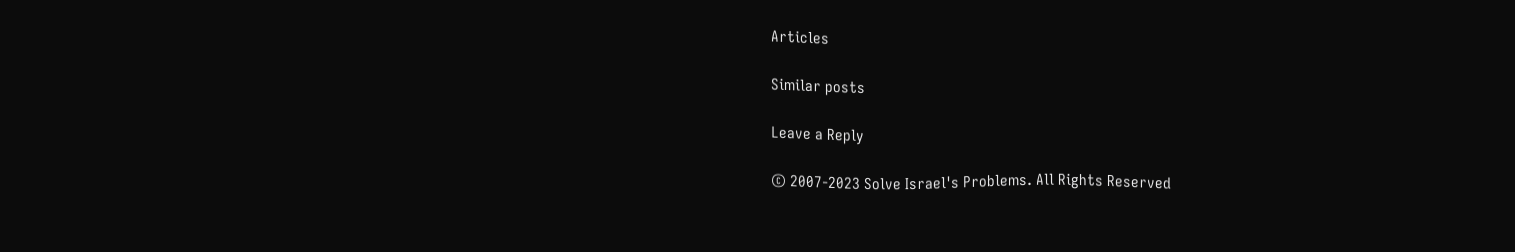Articles

Similar posts

Leave a Reply

© 2007-2023 Solve Israel's Problems. All Rights Reserved